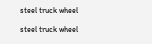steel truck wheel

steel truck wheel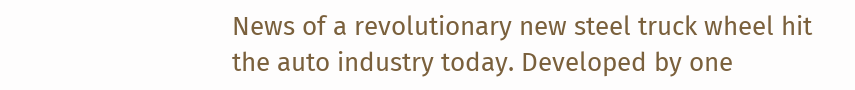News of a revolutionary new steel truck wheel hit the auto industry today. Developed by one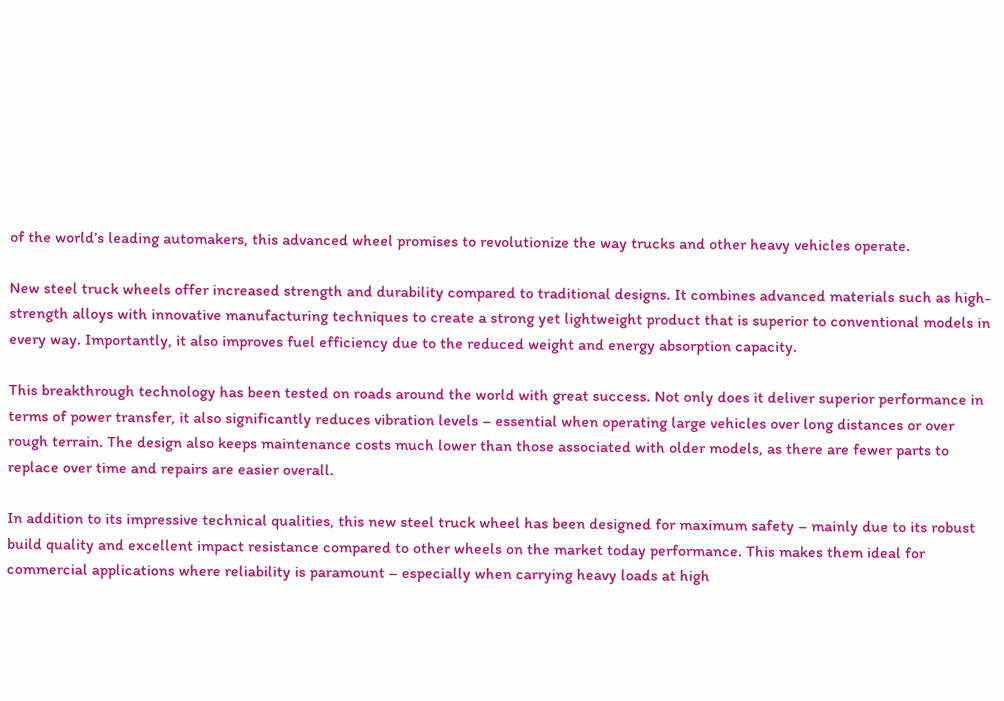of the world’s leading automakers, this advanced wheel promises to revolutionize the way trucks and other heavy vehicles operate.

New steel truck wheels offer increased strength and durability compared to traditional designs. It combines advanced materials such as high-strength alloys with innovative manufacturing techniques to create a strong yet lightweight product that is superior to conventional models in every way. Importantly, it also improves fuel efficiency due to the reduced weight and energy absorption capacity.

This breakthrough technology has been tested on roads around the world with great success. Not only does it deliver superior performance in terms of power transfer, it also significantly reduces vibration levels – essential when operating large vehicles over long distances or over rough terrain. The design also keeps maintenance costs much lower than those associated with older models, as there are fewer parts to replace over time and repairs are easier overall.

In addition to its impressive technical qualities, this new steel truck wheel has been designed for maximum safety – mainly due to its robust build quality and excellent impact resistance compared to other wheels on the market today performance. This makes them ideal for commercial applications where reliability is paramount – especially when carrying heavy loads at high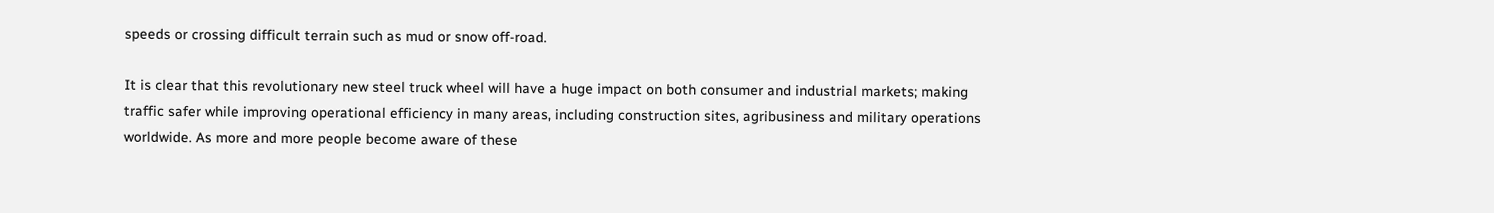speeds or crossing difficult terrain such as mud or snow off-road.

It is clear that this revolutionary new steel truck wheel will have a huge impact on both consumer and industrial markets; making traffic safer while improving operational efficiency in many areas, including construction sites, agribusiness and military operations worldwide. As more and more people become aware of these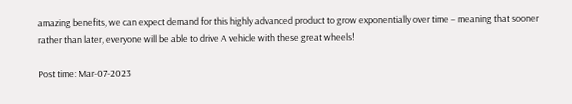amazing benefits, we can expect demand for this highly advanced product to grow exponentially over time – meaning that sooner rather than later, everyone will be able to drive A vehicle with these great wheels!

Post time: Mar-07-2023